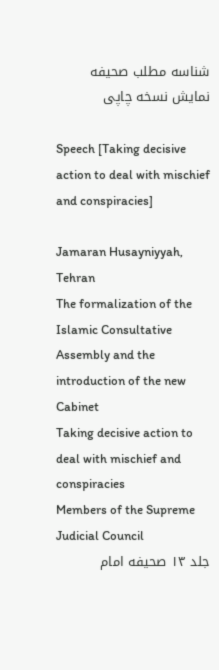شناسه مطلب صحیفه
نمایش نسخه چاپی

Speech [Taking decisive action to deal with mischief and conspiracies]

Jamaran Husayniyyah, Tehran
The formalization of the Islamic Consultative Assembly and the introduction of the new Cabinet
Taking decisive action to deal with mischief and conspiracies
Members of the Supreme Judicial Council
جلد ۱۳ صحیفه امام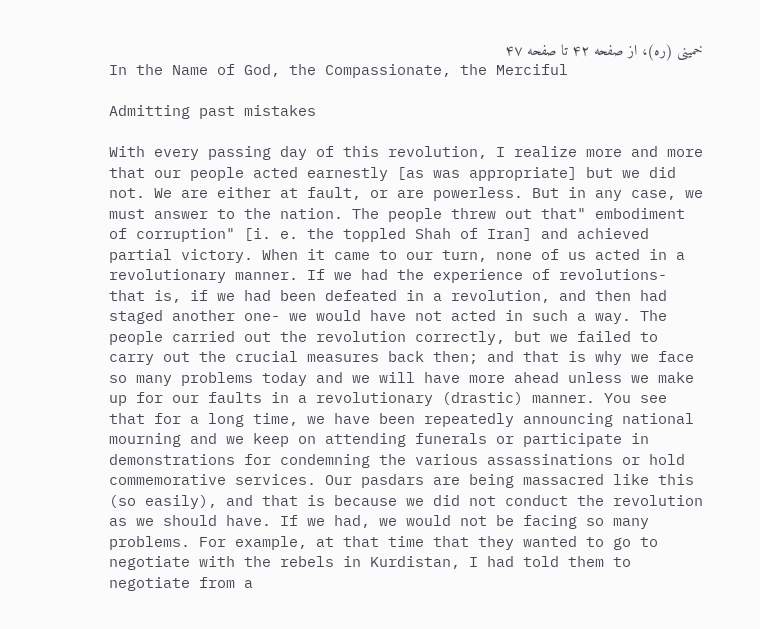خمینی (ره)، از صفحه ۴۲ تا صفحه ۴۷
In the Name of God, the Compassionate, the Merciful

Admitting past mistakes

With every passing day of this revolution, I realize more and more that our people acted earnestly [as was appropriate] but we did not. We are either at fault, or are powerless. But in any case, we must answer to the nation. The people threw out that" embodiment of corruption" [i. e. the toppled Shah of Iran] and achieved partial victory. When it came to our turn, none of us acted in a revolutionary manner. If we had the experience of revolutions- that is, if we had been defeated in a revolution, and then had staged another one- we would have not acted in such a way. The people carried out the revolution correctly, but we failed to carry out the crucial measures back then; and that is why we face so many problems today and we will have more ahead unless we make up for our faults in a revolutionary (drastic) manner. You see that for a long time, we have been repeatedly announcing national mourning and we keep on attending funerals or participate in demonstrations for condemning the various assassinations or hold commemorative services. Our pasdars are being massacred like this (so easily), and that is because we did not conduct the revolution as we should have. If we had, we would not be facing so many problems. For example, at that time that they wanted to go to negotiate with the rebels in Kurdistan, I had told them to negotiate from a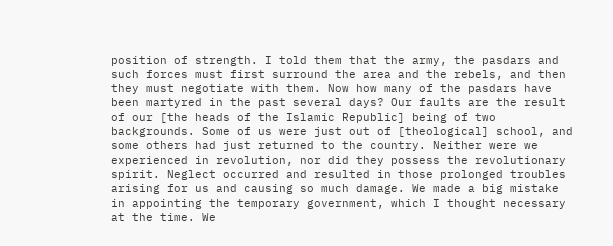position of strength. I told them that the army, the pasdars and such forces must first surround the area and the rebels, and then they must negotiate with them. Now how many of the pasdars have been martyred in the past several days? Our faults are the result of our [the heads of the Islamic Republic] being of two backgrounds. Some of us were just out of [theological] school, and some others had just returned to the country. Neither were we experienced in revolution, nor did they possess the revolutionary spirit. Neglect occurred and resulted in those prolonged troubles arising for us and causing so much damage. We made a big mistake in appointing the temporary government, which I thought necessary at the time. We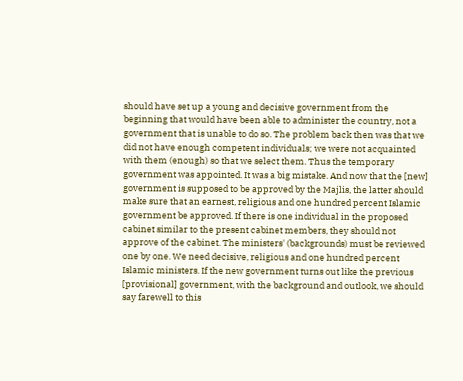should have set up a young and decisive government from the beginning that would have been able to administer the country, not a government that is unable to do so. The problem back then was that we did not have enough competent individuals; we were not acquainted with them (enough) so that we select them. Thus the temporary government was appointed. It was a big mistake. And now that the [new] government is supposed to be approved by the Majlis, the latter should make sure that an earnest, religious and one hundred percent Islamic government be approved. If there is one individual in the proposed cabinet similar to the present cabinet members, they should not approve of the cabinet. The ministers' (backgrounds) must be reviewed one by one. We need decisive, religious and one hundred percent Islamic ministers. If the new government turns out like the previous [provisional] government, with the background and outlook, we should say farewell to this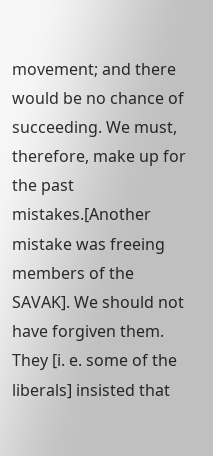movement; and there would be no chance of succeeding. We must, therefore, make up for the past mistakes.[Another mistake was freeing members of the SAVAK]. We should not have forgiven them. They [i. e. some of the liberals] insisted that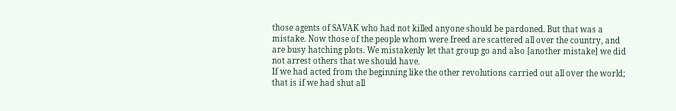those agents of SAVAK who had not killed anyone should be pardoned. But that was a mistake. Now those of the people whom were freed are scattered all over the country, and are busy hatching plots. We mistakenly let that group go and also [another mistake] we did not arrest others that we should have.
If we had acted from the beginning like the other revolutions carried out all over the world; that is if we had shut all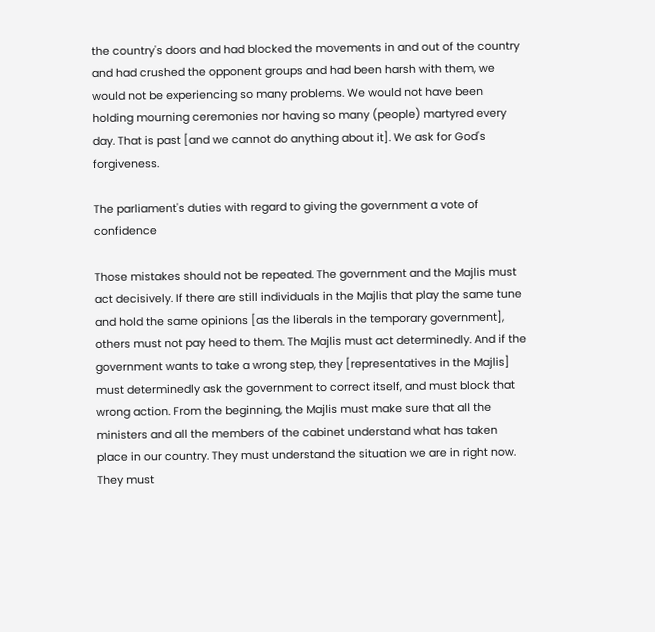the country's doors and had blocked the movements in and out of the country and had crushed the opponent groups and had been harsh with them, we would not be experiencing so many problems. We would not have been holding mourning ceremonies nor having so many (people) martyred every day. That is past [and we cannot do anything about it]. We ask for God's forgiveness.

The parliament's duties with regard to giving the government a vote of confidence

Those mistakes should not be repeated. The government and the Majlis must act decisively. If there are still individuals in the Majlis that play the same tune and hold the same opinions [as the liberals in the temporary government], others must not pay heed to them. The Majlis must act determinedly. And if the government wants to take a wrong step, they [representatives in the Majlis] must determinedly ask the government to correct itself, and must block that wrong action. From the beginning, the Majlis must make sure that all the ministers and all the members of the cabinet understand what has taken place in our country. They must understand the situation we are in right now. They must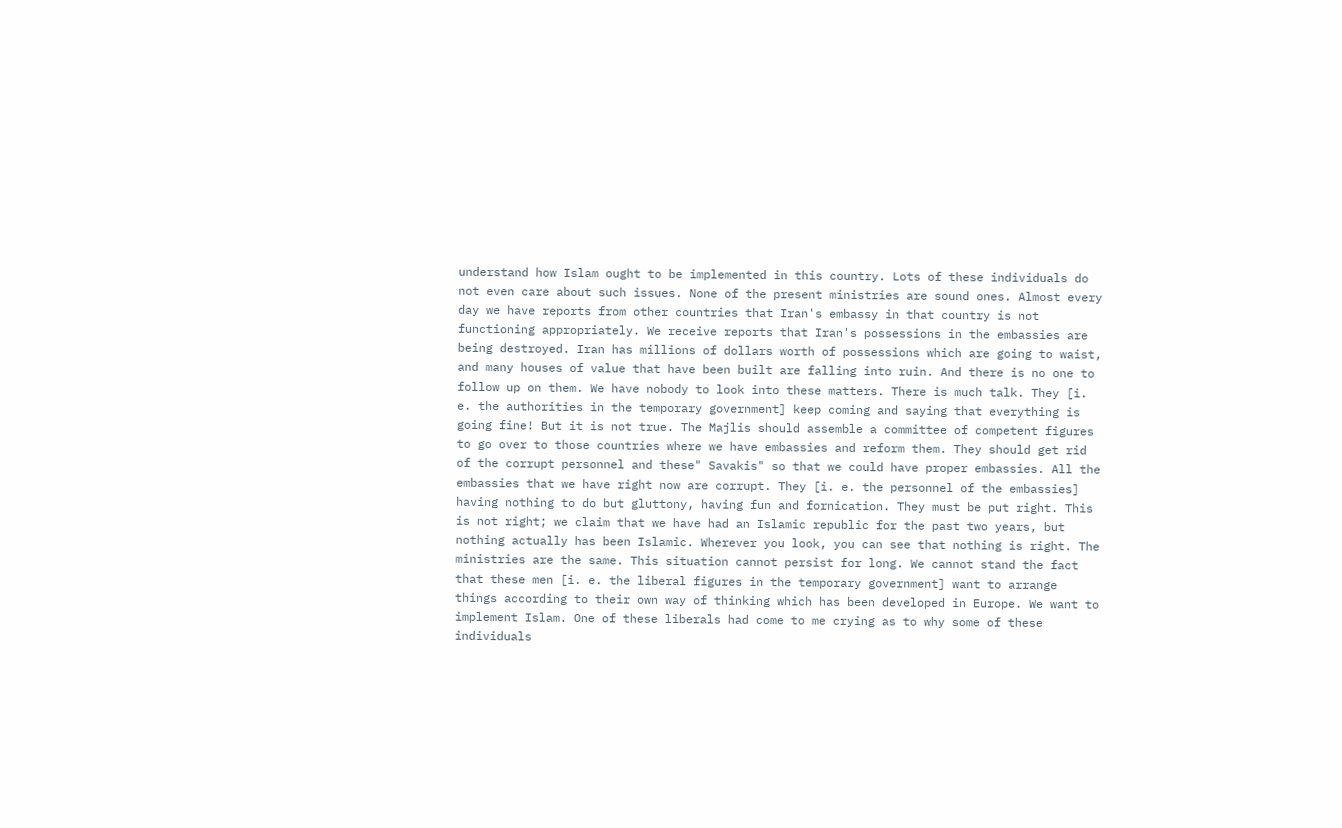understand how Islam ought to be implemented in this country. Lots of these individuals do not even care about such issues. None of the present ministries are sound ones. Almost every day we have reports from other countries that Iran's embassy in that country is not functioning appropriately. We receive reports that Iran's possessions in the embassies are being destroyed. Iran has millions of dollars worth of possessions which are going to waist, and many houses of value that have been built are falling into ruin. And there is no one to follow up on them. We have nobody to look into these matters. There is much talk. They [i. e. the authorities in the temporary government] keep coming and saying that everything is going fine! But it is not true. The Majlis should assemble a committee of competent figures to go over to those countries where we have embassies and reform them. They should get rid of the corrupt personnel and these" Savakis" so that we could have proper embassies. All the embassies that we have right now are corrupt. They [i. e. the personnel of the embassies] having nothing to do but gluttony, having fun and fornication. They must be put right. This is not right; we claim that we have had an Islamic republic for the past two years, but nothing actually has been Islamic. Wherever you look, you can see that nothing is right. The ministries are the same. This situation cannot persist for long. We cannot stand the fact that these men [i. e. the liberal figures in the temporary government] want to arrange things according to their own way of thinking which has been developed in Europe. We want to implement Islam. One of these liberals had come to me crying as to why some of these individuals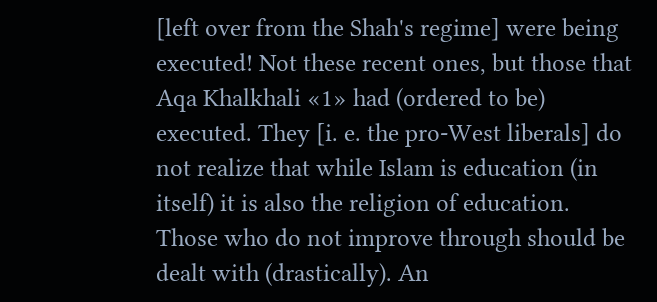[left over from the Shah's regime] were being executed! Not these recent ones, but those that Aqa Khalkhali «1» had (ordered to be) executed. They [i. e. the pro-West liberals] do not realize that while Islam is education (in itself) it is also the religion of education. Those who do not improve through should be dealt with (drastically). An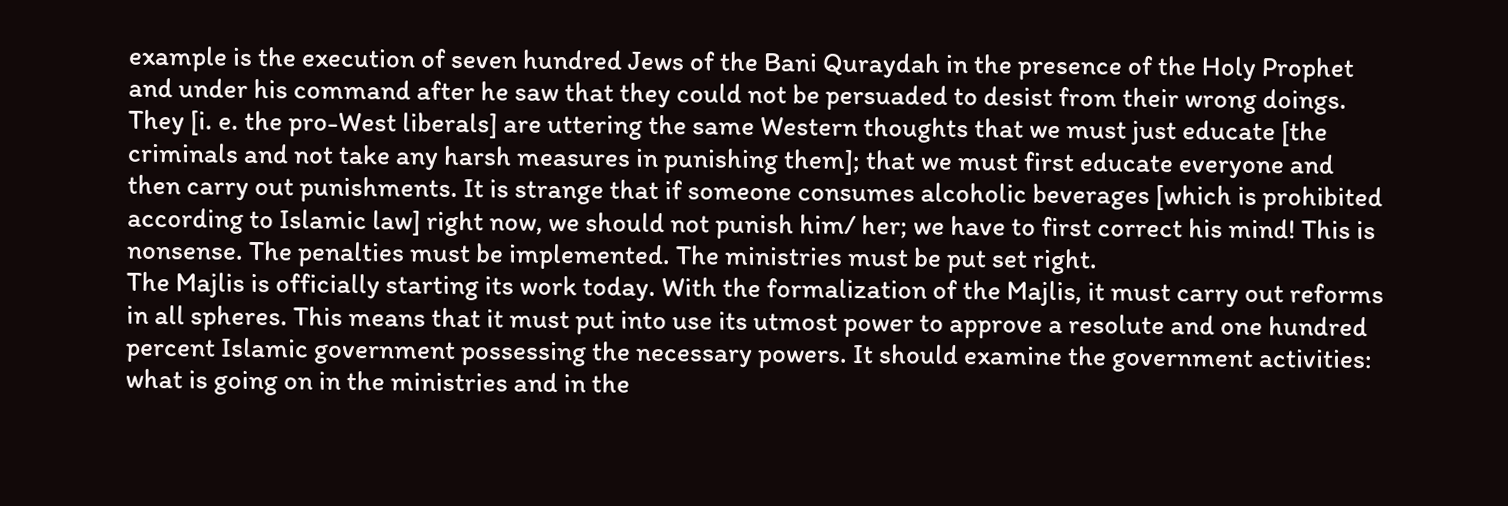example is the execution of seven hundred Jews of the Bani Quraydah in the presence of the Holy Prophet and under his command after he saw that they could not be persuaded to desist from their wrong doings. They [i. e. the pro-West liberals] are uttering the same Western thoughts that we must just educate [the criminals and not take any harsh measures in punishing them]; that we must first educate everyone and then carry out punishments. It is strange that if someone consumes alcoholic beverages [which is prohibited according to Islamic law] right now, we should not punish him/ her; we have to first correct his mind! This is nonsense. The penalties must be implemented. The ministries must be put set right.
The Majlis is officially starting its work today. With the formalization of the Majlis, it must carry out reforms in all spheres. This means that it must put into use its utmost power to approve a resolute and one hundred percent Islamic government possessing the necessary powers. It should examine the government activities: what is going on in the ministries and in the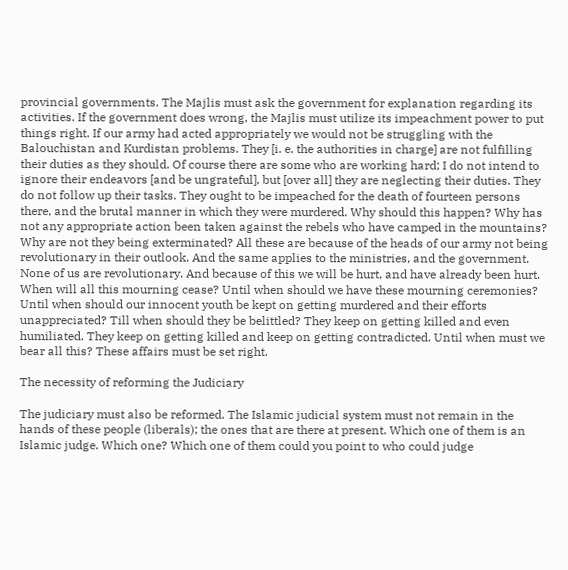provincial governments. The Majlis must ask the government for explanation regarding its activities. If the government does wrong, the Majlis must utilize its impeachment power to put things right. If our army had acted appropriately we would not be struggling with the Balouchistan and Kurdistan problems. They [i. e. the authorities in charge] are not fulfilling their duties as they should. Of course there are some who are working hard; I do not intend to ignore their endeavors [and be ungrateful], but [over all] they are neglecting their duties. They do not follow up their tasks. They ought to be impeached for the death of fourteen persons there, and the brutal manner in which they were murdered. Why should this happen? Why has not any appropriate action been taken against the rebels who have camped in the mountains? Why are not they being exterminated? All these are because of the heads of our army not being revolutionary in their outlook. And the same applies to the ministries, and the government. None of us are revolutionary. And because of this we will be hurt, and have already been hurt. When will all this mourning cease? Until when should we have these mourning ceremonies? Until when should our innocent youth be kept on getting murdered and their efforts unappreciated? Till when should they be belittled? They keep on getting killed and even humiliated. They keep on getting killed and keep on getting contradicted. Until when must we bear all this? These affairs must be set right.

The necessity of reforming the Judiciary

The judiciary must also be reformed. The Islamic judicial system must not remain in the hands of these people (liberals); the ones that are there at present. Which one of them is an Islamic judge. Which one? Which one of them could you point to who could judge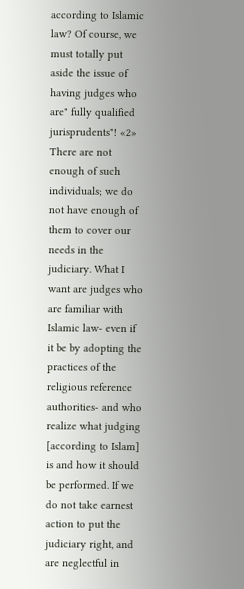according to Islamic law? Of course, we must totally put aside the issue of having judges who are" fully qualified jurisprudents"! «2» There are not enough of such individuals; we do not have enough of them to cover our needs in the judiciary. What I want are judges who are familiar with Islamic law- even if it be by adopting the practices of the religious reference authorities- and who realize what judging [according to Islam] is and how it should be performed. If we do not take earnest action to put the judiciary right, and are neglectful in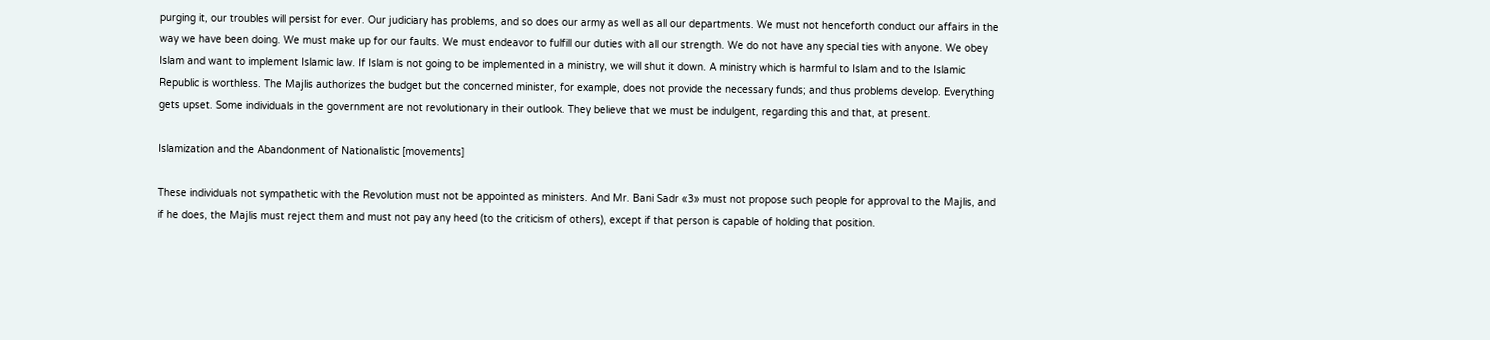purging it, our troubles will persist for ever. Our judiciary has problems, and so does our army as well as all our departments. We must not henceforth conduct our affairs in the way we have been doing. We must make up for our faults. We must endeavor to fulfill our duties with all our strength. We do not have any special ties with anyone. We obey Islam and want to implement Islamic law. If Islam is not going to be implemented in a ministry, we will shut it down. A ministry which is harmful to Islam and to the Islamic Republic is worthless. The Majlis authorizes the budget but the concerned minister, for example, does not provide the necessary funds; and thus problems develop. Everything gets upset. Some individuals in the government are not revolutionary in their outlook. They believe that we must be indulgent, regarding this and that, at present.

Islamization and the Abandonment of Nationalistic [movements]

These individuals not sympathetic with the Revolution must not be appointed as ministers. And Mr. Bani Sadr «3» must not propose such people for approval to the Majlis, and if he does, the Majlis must reject them and must not pay any heed (to the criticism of others), except if that person is capable of holding that position.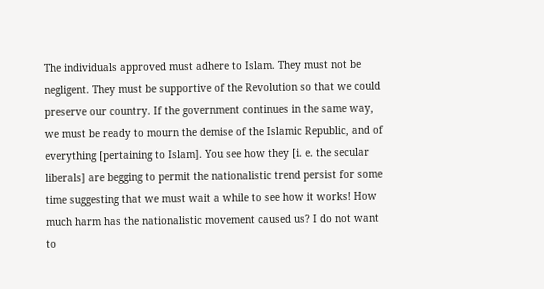The individuals approved must adhere to Islam. They must not be negligent. They must be supportive of the Revolution so that we could preserve our country. If the government continues in the same way, we must be ready to mourn the demise of the Islamic Republic, and of everything [pertaining to Islam]. You see how they [i. e. the secular liberals] are begging to permit the nationalistic trend persist for some time suggesting that we must wait a while to see how it works! How much harm has the nationalistic movement caused us? I do not want to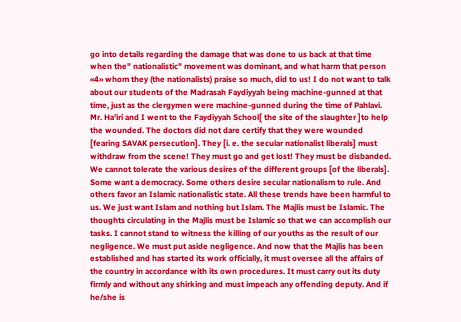go into details regarding the damage that was done to us back at that time when the" nationalistic" movement was dominant, and what harm that person «4» whom they (the nationalists) praise so much, did to us! I do not want to talk about our students of the Madrasah Faydiyyah being machine-gunned at that time, just as the clergymen were machine-gunned during the time of Pahlavi. Mr. Ha'iri and I went to the Faydiyyah School[ the site of the slaughter ]to help the wounded. The doctors did not dare certify that they were wounded [fearing SAVAK persecution]. They [i. e. the secular nationalist liberals] must withdraw from the scene! They must go and get lost! They must be disbanded. We cannot tolerate the various desires of the different groups [of the liberals]. Some want a democracy. Some others desire secular nationalism to rule. And others favor an Islamic nationalistic state. All these trends have been harmful to us. We just want Islam and nothing but Islam. The Majlis must be Islamic. The thoughts circulating in the Majlis must be Islamic so that we can accomplish our tasks. I cannot stand to witness the killing of our youths as the result of our negligence. We must put aside negligence. And now that the Majlis has been established and has started its work officially, it must oversee all the affairs of the country in accordance with its own procedures. It must carry out its duty firmly and without any shirking and must impeach any offending deputy. And if he/she is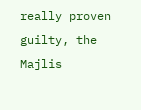really proven guilty, the Majlis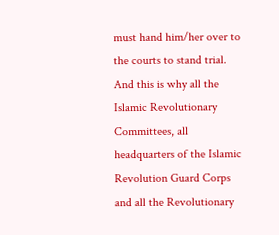must hand him/her over to the courts to stand trial. And this is why all the Islamic Revolutionary Committees, all headquarters of the Islamic Revolution Guard Corps and all the Revolutionary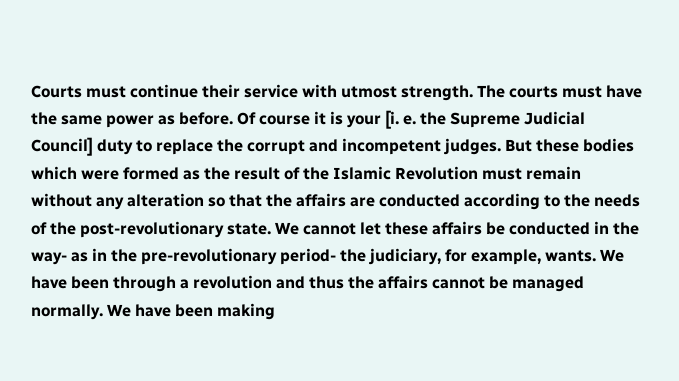Courts must continue their service with utmost strength. The courts must have the same power as before. Of course it is your [i. e. the Supreme Judicial Council] duty to replace the corrupt and incompetent judges. But these bodies which were formed as the result of the Islamic Revolution must remain without any alteration so that the affairs are conducted according to the needs of the post-revolutionary state. We cannot let these affairs be conducted in the way- as in the pre-revolutionary period- the judiciary, for example, wants. We have been through a revolution and thus the affairs cannot be managed normally. We have been making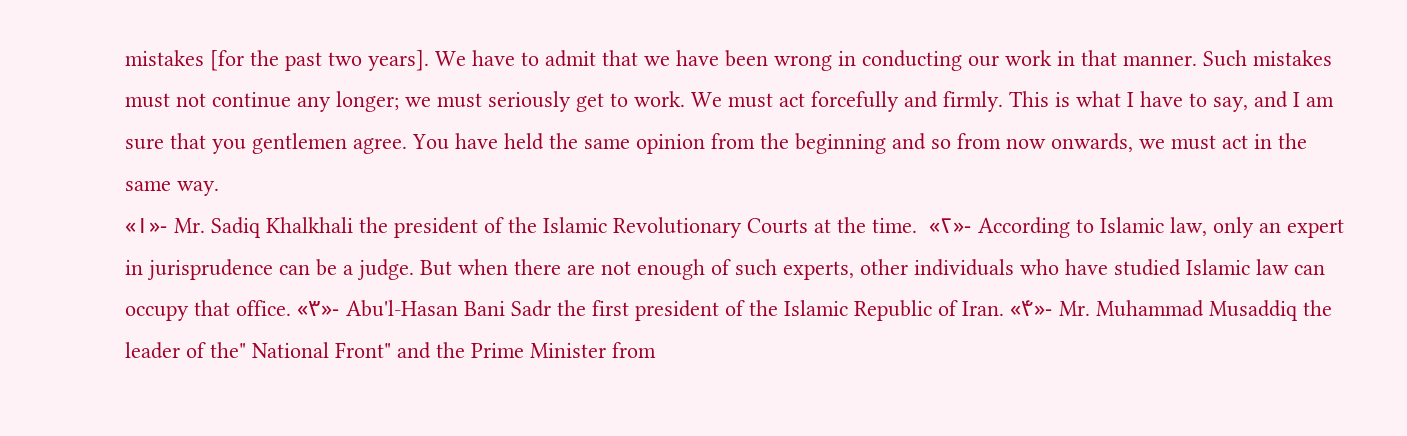mistakes [for the past two years]. We have to admit that we have been wrong in conducting our work in that manner. Such mistakes must not continue any longer; we must seriously get to work. We must act forcefully and firmly. This is what I have to say, and I am sure that you gentlemen agree. You have held the same opinion from the beginning and so from now onwards, we must act in the same way.
«۱»- Mr. Sadiq Khalkhali the president of the Islamic Revolutionary Courts at the time.  «۲»- According to Islamic law, only an expert in jurisprudence can be a judge. But when there are not enough of such experts, other individuals who have studied Islamic law can occupy that office. «۳»- Abu'l-Hasan Bani Sadr the first president of the Islamic Republic of Iran. «۴»- Mr. Muhammad Musaddiq the leader of the" National Front" and the Prime Minister from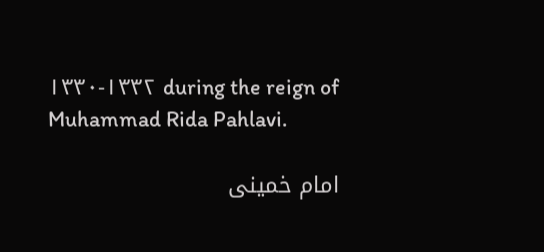۱۳۳۰-۱۳۳۲ during the reign of Muhammad Rida Pahlavi.

امام خمینی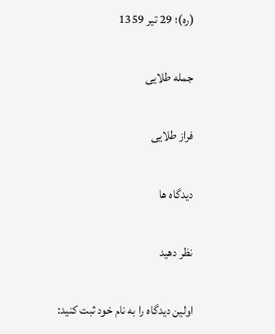(ره)؛ 29 تیر 1359

جمله طلایی

فراز طلایی

دیدگاه ها

نظر دهید

اولین دیدگاه را به نام خود ثبت کنید: